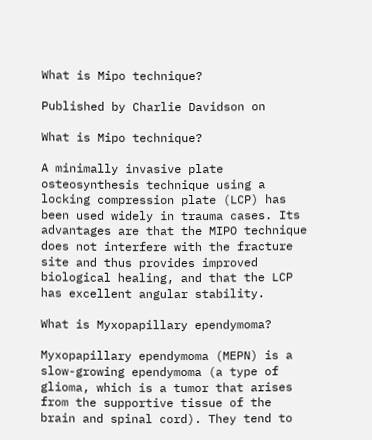What is Mipo technique?

Published by Charlie Davidson on

What is Mipo technique?

A minimally invasive plate osteosynthesis technique using a locking compression plate (LCP) has been used widely in trauma cases. Its advantages are that the MIPO technique does not interfere with the fracture site and thus provides improved biological healing, and that the LCP has excellent angular stability.

What is Myxopapillary ependymoma?

Myxopapillary ependymoma (MEPN) is a slow-growing ependymoma (a type of glioma, which is a tumor that arises from the supportive tissue of the brain and spinal cord). They tend to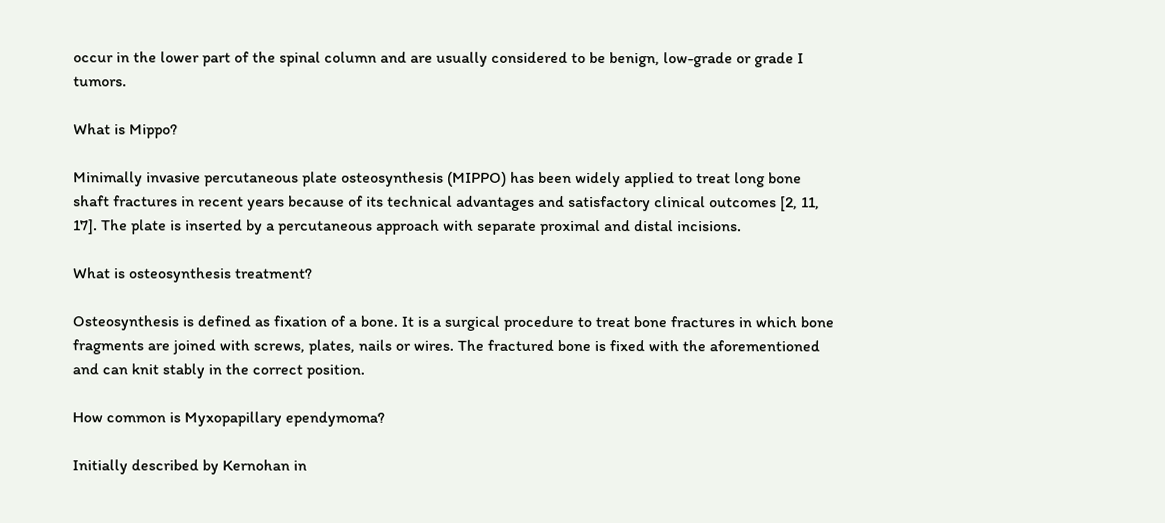occur in the lower part of the spinal column and are usually considered to be benign, low-grade or grade I tumors.

What is Mippo?

Minimally invasive percutaneous plate osteosynthesis (MIPPO) has been widely applied to treat long bone shaft fractures in recent years because of its technical advantages and satisfactory clinical outcomes [2, 11, 17]. The plate is inserted by a percutaneous approach with separate proximal and distal incisions.

What is osteosynthesis treatment?

Osteosynthesis is defined as fixation of a bone. It is a surgical procedure to treat bone fractures in which bone fragments are joined with screws, plates, nails or wires. The fractured bone is fixed with the aforementioned and can knit stably in the correct position.

How common is Myxopapillary ependymoma?

Initially described by Kernohan in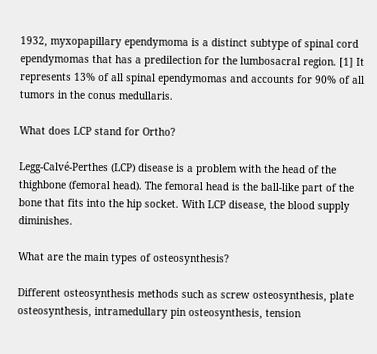1932, myxopapillary ependymoma is a distinct subtype of spinal cord ependymomas that has a predilection for the lumbosacral region. [1] It represents 13% of all spinal ependymomas and accounts for 90% of all tumors in the conus medullaris.

What does LCP stand for Ortho?

Legg-Calvé-Perthes (LCP) disease is a problem with the head of the thighbone (femoral head). The femoral head is the ball-like part of the bone that fits into the hip socket. With LCP disease, the blood supply diminishes.

What are the main types of osteosynthesis?

Different osteosynthesis methods such as screw osteosynthesis, plate osteosynthesis, intramedullary pin osteosynthesis, tension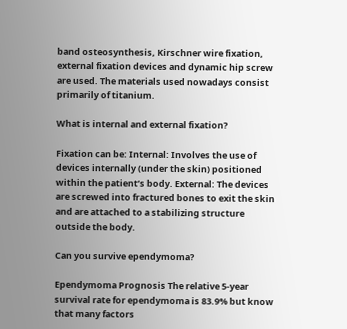band osteosynthesis, Kirschner wire fixation, external fixation devices and dynamic hip screw are used. The materials used nowadays consist primarily of titanium.

What is internal and external fixation?

Fixation can be: Internal: Involves the use of devices internally (under the skin) positioned within the patient’s body. External: The devices are screwed into fractured bones to exit the skin and are attached to a stabilizing structure outside the body.

Can you survive ependymoma?

Ependymoma Prognosis The relative 5-year survival rate for ependymoma is 83.9% but know that many factors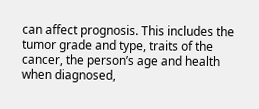can affect prognosis. This includes the tumor grade and type, traits of the cancer, the person’s age and health when diagnosed,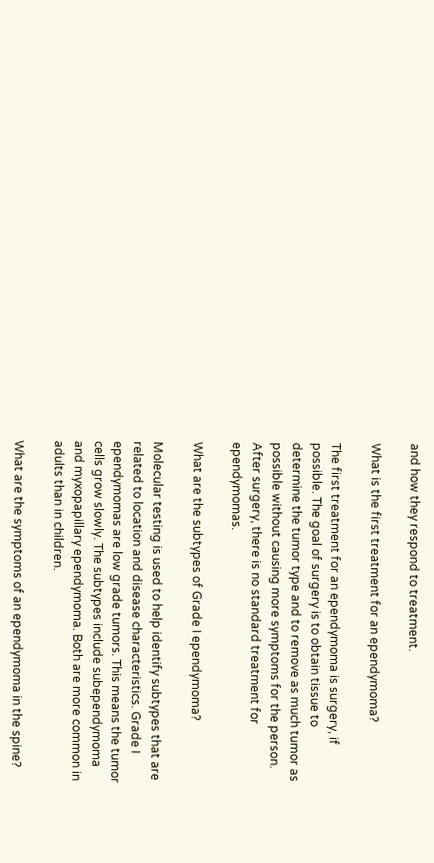and how they respond to treatment.

What is the first treatment for an ependymoma?

The first treatment for an ependymoma is surgery, if possible. The goal of surgery is to obtain tissue to determine the tumor type and to remove as much tumor as possible without causing more symptoms for the person. After surgery, there is no standard treatment for ependymomas.

What are the subtypes of Grade I ependymoma?

Molecular testing is used to help identify subtypes that are related to location and disease characteristics. Grade I ependymomas are low grade tumors. This means the tumor cells grow slowly. The subtypes include subependymoma and myxopapillary ependymoma. Both are more common in adults than in children.

What are the symptoms of an ependymoma in the spine?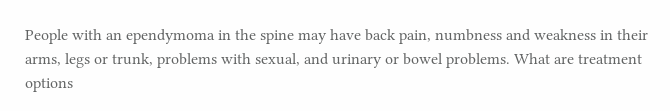People with an ependymoma in the spine may have back pain, numbness and weakness in their arms, legs or trunk, problems with sexual, and urinary or bowel problems. What are treatment options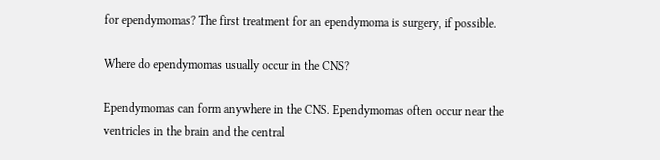for ependymomas? The first treatment for an ependymoma is surgery, if possible.

Where do ependymomas usually occur in the CNS?

Ependymomas can form anywhere in the CNS. Ependymomas often occur near the ventricles in the brain and the central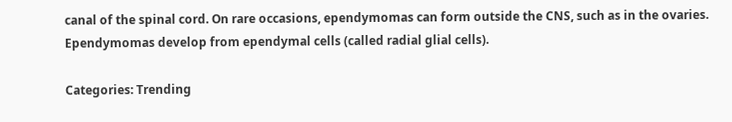canal of the spinal cord. On rare occasions, ependymomas can form outside the CNS, such as in the ovaries. Ependymomas develop from ependymal cells (called radial glial cells).

Categories: Trending